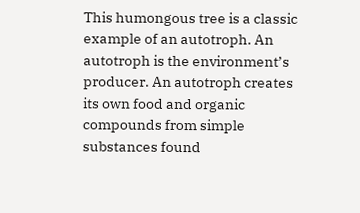This humongous tree is a classic example of an autotroph. An autotroph is the environment’s producer. An autotroph creates its own food and organic compounds from simple substances found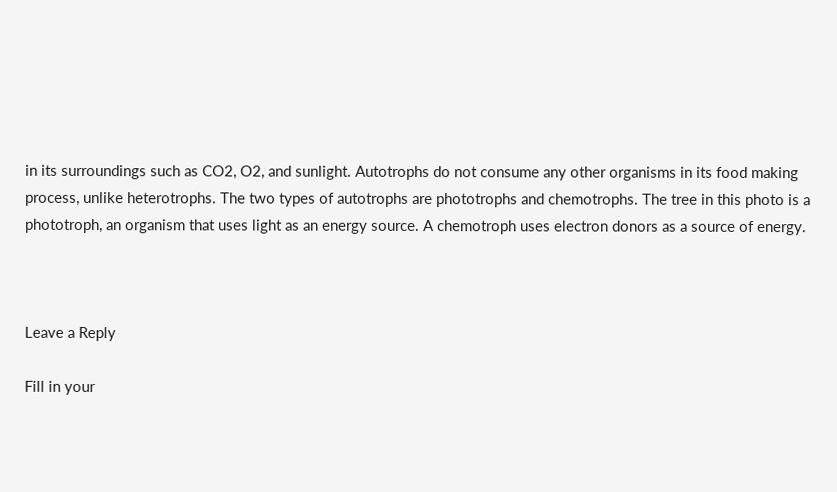in its surroundings such as CO2, O2, and sunlight. Autotrophs do not consume any other organisms in its food making process, unlike heterotrophs. The two types of autotrophs are phototrophs and chemotrophs. The tree in this photo is a phototroph, an organism that uses light as an energy source. A chemotroph uses electron donors as a source of energy.



Leave a Reply

Fill in your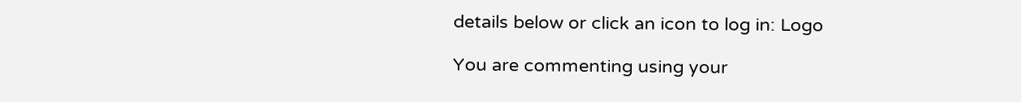details below or click an icon to log in: Logo

You are commenting using your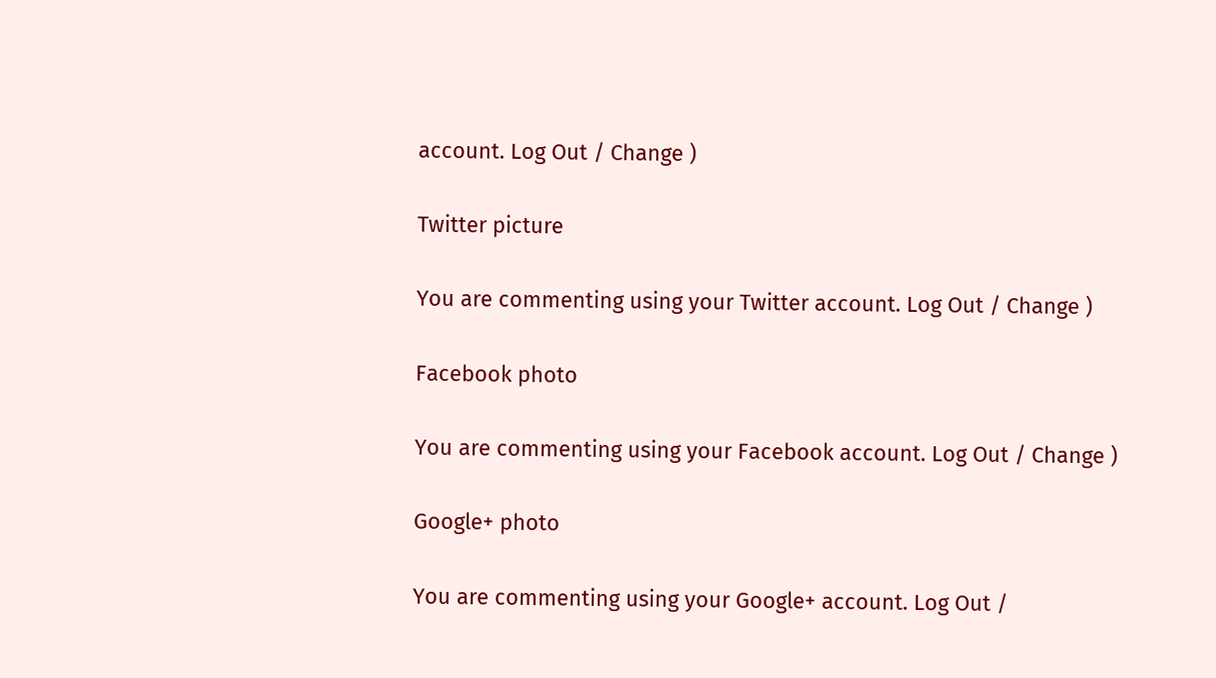account. Log Out / Change )

Twitter picture

You are commenting using your Twitter account. Log Out / Change )

Facebook photo

You are commenting using your Facebook account. Log Out / Change )

Google+ photo

You are commenting using your Google+ account. Log Out /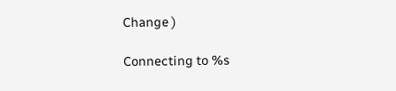Change )

Connecting to %s